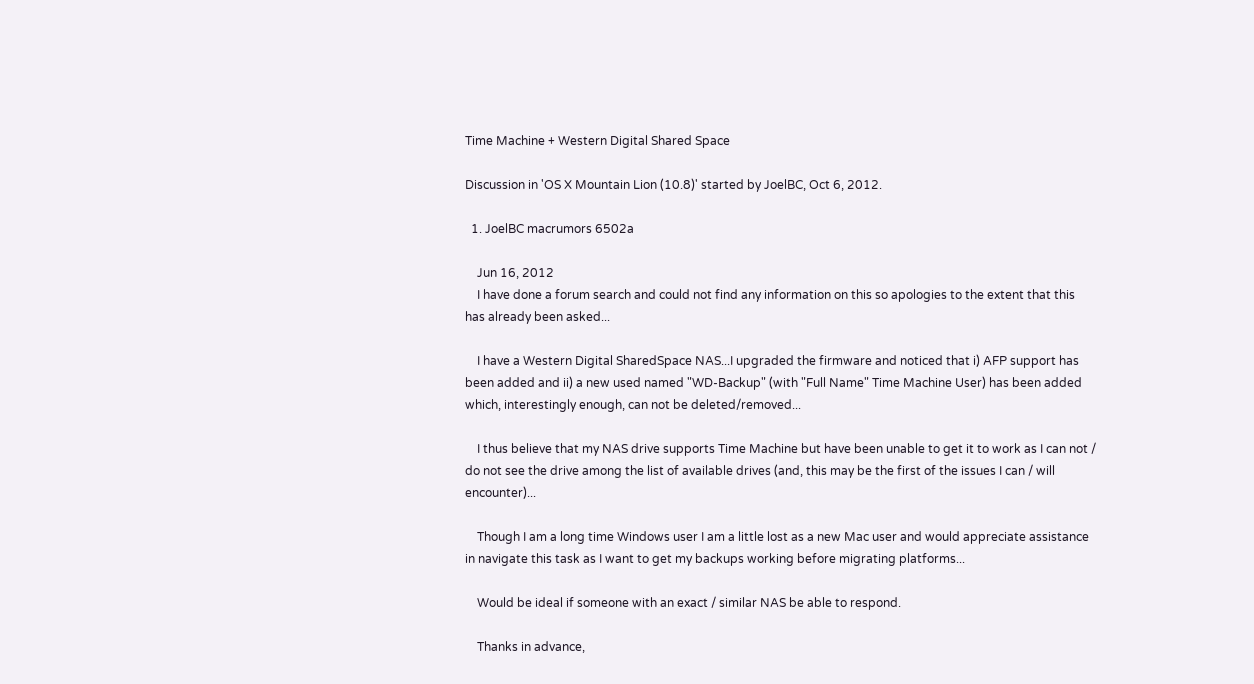Time Machine + Western Digital Shared Space

Discussion in 'OS X Mountain Lion (10.8)' started by JoelBC, Oct 6, 2012.

  1. JoelBC macrumors 6502a

    Jun 16, 2012
    I have done a forum search and could not find any information on this so apologies to the extent that this has already been asked...

    I have a Western Digital SharedSpace NAS...I upgraded the firmware and noticed that i) AFP support has been added and ii) a new used named "WD-Backup" (with "Full Name" Time Machine User) has been added which, interestingly enough, can not be deleted/removed...

    I thus believe that my NAS drive supports Time Machine but have been unable to get it to work as I can not / do not see the drive among the list of available drives (and, this may be the first of the issues I can / will encounter)...

    Though I am a long time Windows user I am a little lost as a new Mac user and would appreciate assistance in navigate this task as I want to get my backups working before migrating platforms...

    Would be ideal if someone with an exact / similar NAS be able to respond.

    Thanks in advance,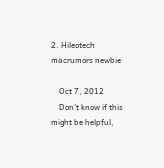2. Hileotech macrumors newbie

    Oct 7, 2012
    Don't know if this might be helpful,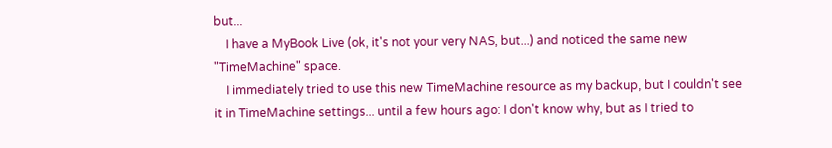but...
    I have a MyBook Live (ok, it's not your very NAS, but...) and noticed the same new "TimeMachine" space.
    I immediately tried to use this new TimeMachine resource as my backup, but I couldn't see it in TimeMachine settings... until a few hours ago: I don't know why, but as I tried to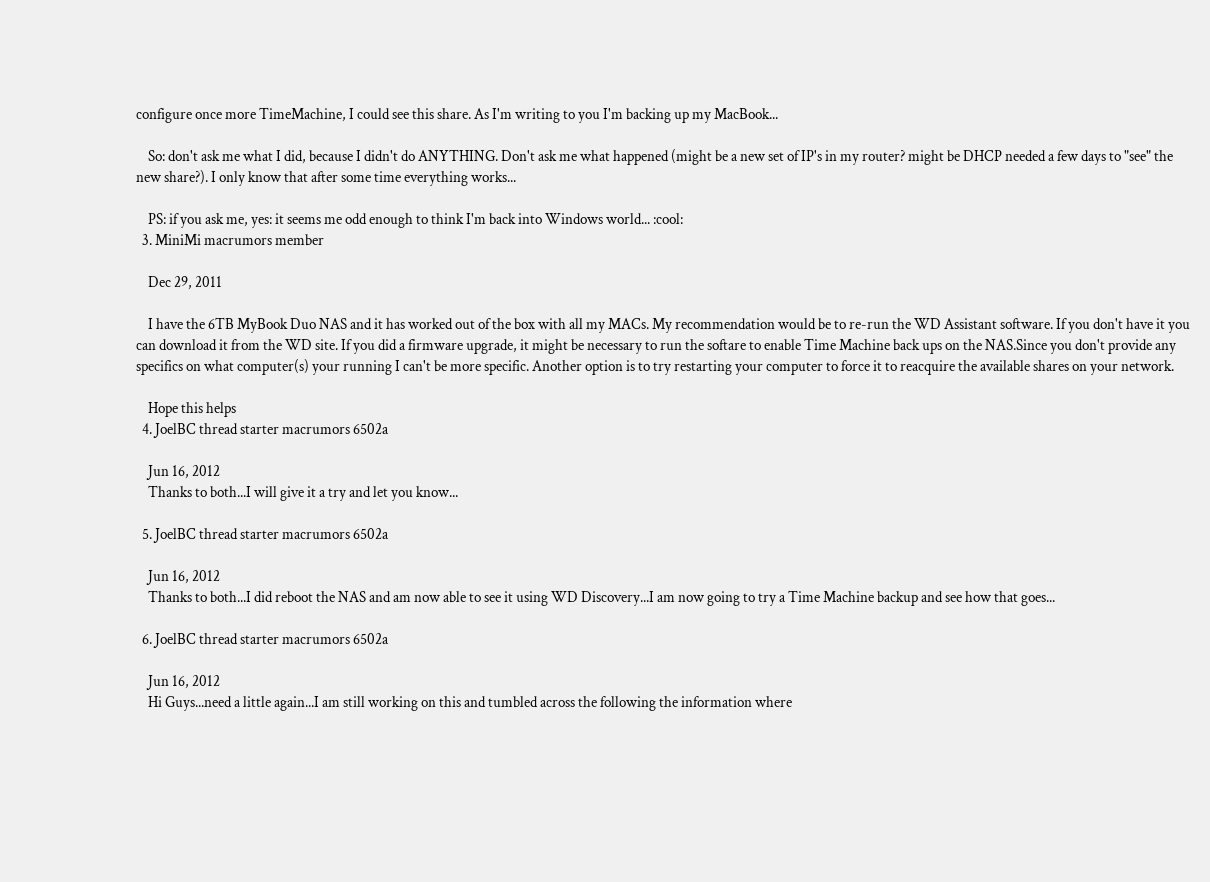configure once more TimeMachine, I could see this share. As I'm writing to you I'm backing up my MacBook...

    So: don't ask me what I did, because I didn't do ANYTHING. Don't ask me what happened (might be a new set of IP's in my router? might be DHCP needed a few days to "see" the new share?). I only know that after some time everything works...

    PS: if you ask me, yes: it seems me odd enough to think I'm back into Windows world... :cool:
  3. MiniMi macrumors member

    Dec 29, 2011

    I have the 6TB MyBook Duo NAS and it has worked out of the box with all my MACs. My recommendation would be to re-run the WD Assistant software. If you don't have it you can download it from the WD site. If you did a firmware upgrade, it might be necessary to run the softare to enable Time Machine back ups on the NAS.Since you don't provide any specifics on what computer(s) your running I can't be more specific. Another option is to try restarting your computer to force it to reacquire the available shares on your network.

    Hope this helps
  4. JoelBC thread starter macrumors 6502a

    Jun 16, 2012
    Thanks to both...I will give it a try and let you know...

  5. JoelBC thread starter macrumors 6502a

    Jun 16, 2012
    Thanks to both...I did reboot the NAS and am now able to see it using WD Discovery...I am now going to try a Time Machine backup and see how that goes...

  6. JoelBC thread starter macrumors 6502a

    Jun 16, 2012
    Hi Guys...need a little again...I am still working on this and tumbled across the following the information where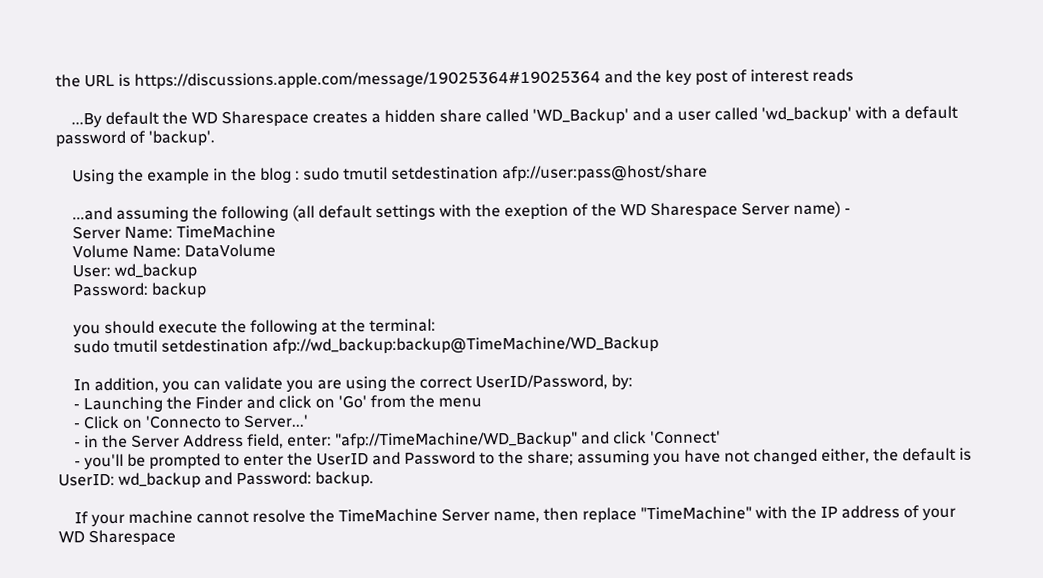the URL is https://discussions.apple.com/message/19025364#19025364 and the key post of interest reads

    ...By default the WD Sharespace creates a hidden share called 'WD_Backup' and a user called 'wd_backup' with a default password of 'backup'.

    Using the example in the blog : sudo tmutil setdestination afp://user:pass@host/share

    ...and assuming the following (all default settings with the exeption of the WD Sharespace Server name) -
    Server Name: TimeMachine
    Volume Name: DataVolume
    User: wd_backup
    Password: backup

    you should execute the following at the terminal:
    sudo tmutil setdestination afp://wd_backup:backup@TimeMachine/WD_Backup

    In addition, you can validate you are using the correct UserID/Password, by:
    - Launching the Finder and click on 'Go' from the menu
    - Click on 'Connecto to Server...'
    - in the Server Address field, enter: "afp://TimeMachine/WD_Backup" and click 'Connect'
    - you'll be prompted to enter the UserID and Password to the share; assuming you have not changed either, the default is UserID: wd_backup and Password: backup.

    If your machine cannot resolve the TimeMachine Server name, then replace "TimeMachine" with the IP address of your WD Sharespace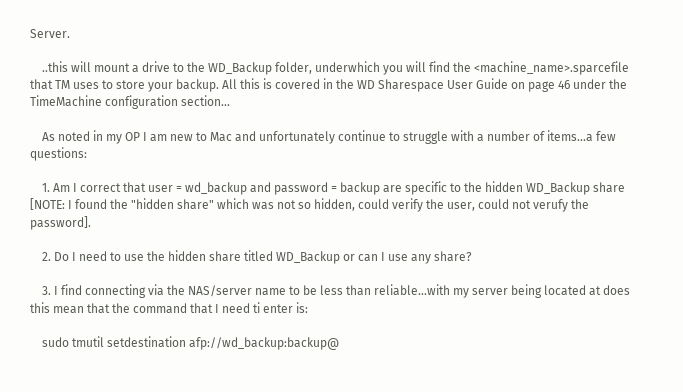Server.

    ..this will mount a drive to the WD_Backup folder, underwhich you will find the <machine_name>.sparcefile that TM uses to store your backup. All this is covered in the WD Sharespace User Guide on page 46 under the TimeMachine configuration section...

    As noted in my OP I am new to Mac and unfortunately continue to struggle with a number of items...a few questions:

    1. Am I correct that user = wd_backup and password = backup are specific to the hidden WD_Backup share [NOTE: I found the "hidden share" which was not so hidden, could verify the user, could not verufy the password].

    2. Do I need to use the hidden share titled WD_Backup or can I use any share?

    3. I find connecting via the NAS/server name to be less than reliable...with my server being located at does this mean that the command that I need ti enter is:

    sudo tmutil setdestination afp://wd_backup:backup@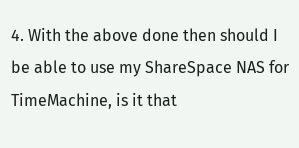4. With the above done then should I be able to use my ShareSpace NAS for TimeMachine, is it that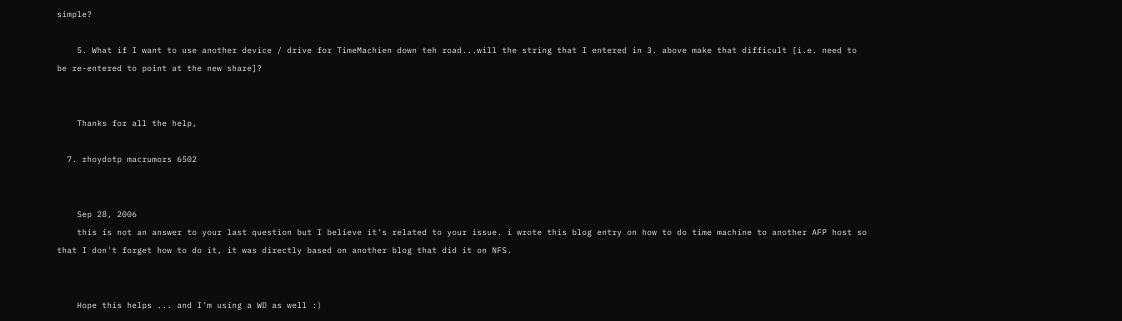simple?

    5. What if I want to use another device / drive for TimeMachien down teh road...will the string that I entered in 3. above make that difficult [i.e. need to be re-entered to point at the new share]?


    Thanks for all the help,

  7. rhoydotp macrumors 6502


    Sep 28, 2006
    this is not an answer to your last question but I believe it's related to your issue. i wrote this blog entry on how to do time machine to another AFP host so that I don't forget how to do it, it was directly based on another blog that did it on NFS.


    Hope this helps ... and I'm using a WD as well :)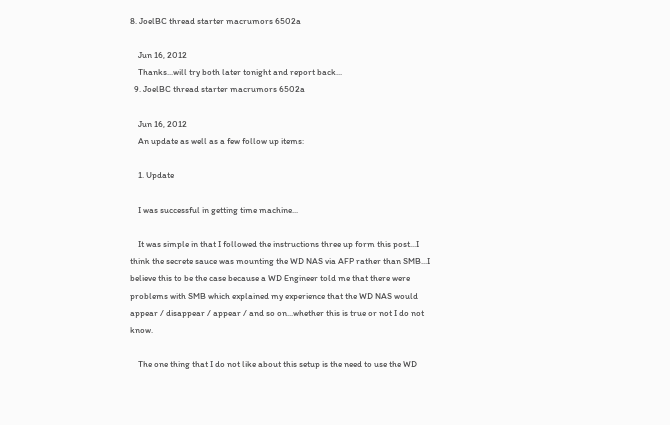8. JoelBC thread starter macrumors 6502a

    Jun 16, 2012
    Thanks...will try both later tonight and report back...
  9. JoelBC thread starter macrumors 6502a

    Jun 16, 2012
    An update as well as a few follow up items:

    1. Update

    I was successful in getting time machine...

    It was simple in that I followed the instructions three up form this post...I think the secrete sauce was mounting the WD NAS via AFP rather than SMB...I believe this to be the case because a WD Engineer told me that there were problems with SMB which explained my experience that the WD NAS would appear / disappear / appear / and so on...whether this is true or not I do not know.

    The one thing that I do not like about this setup is the need to use the WD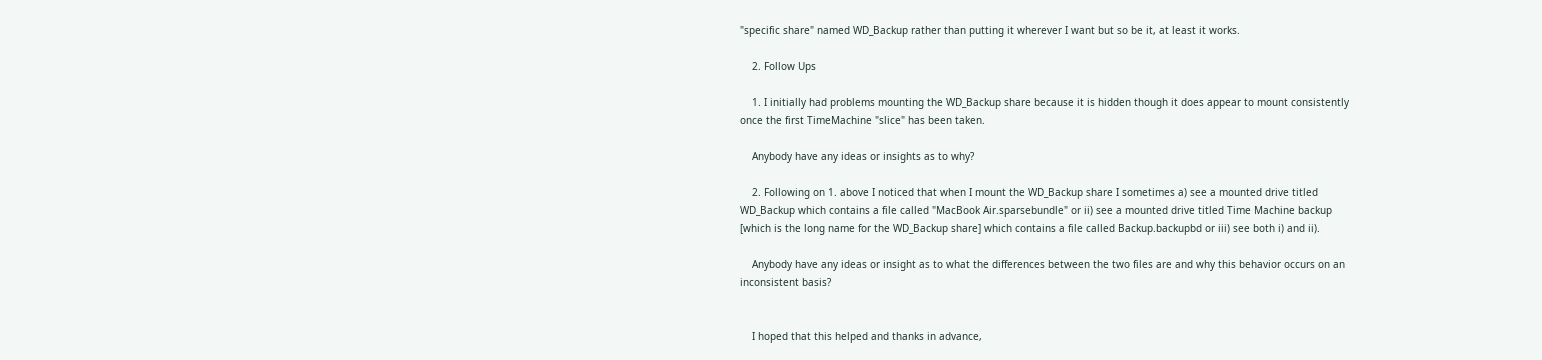"specific share" named WD_Backup rather than putting it wherever I want but so be it, at least it works.

    2. Follow Ups

    1. I initially had problems mounting the WD_Backup share because it is hidden though it does appear to mount consistently once the first TimeMachine "slice" has been taken.

    Anybody have any ideas or insights as to why?

    2. Following on 1. above I noticed that when I mount the WD_Backup share I sometimes a) see a mounted drive titled WD_Backup which contains a file called "MacBook Air.sparsebundle" or ii) see a mounted drive titled Time Machine backup [which is the long name for the WD_Backup share] which contains a file called Backup.backupbd or iii) see both i) and ii).

    Anybody have any ideas or insight as to what the differences between the two files are and why this behavior occurs on an inconsistent basis?


    I hoped that this helped and thanks in advance,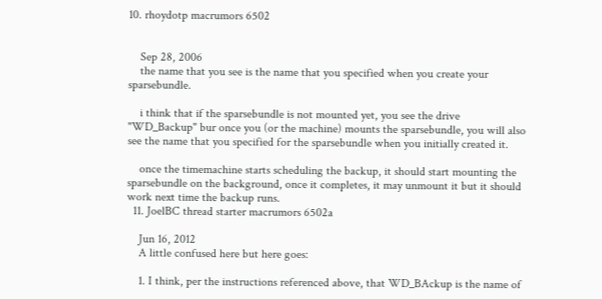10. rhoydotp macrumors 6502


    Sep 28, 2006
    the name that you see is the name that you specified when you create your sparsebundle.

    i think that if the sparsebundle is not mounted yet, you see the drive "WD_Backup" bur once you (or the machine) mounts the sparsebundle, you will also see the name that you specified for the sparsebundle when you initially created it.

    once the timemachine starts scheduling the backup, it should start mounting the sparsebundle on the background, once it completes, it may unmount it but it should work next time the backup runs.
  11. JoelBC thread starter macrumors 6502a

    Jun 16, 2012
    A little confused here but here goes:

    1. I think, per the instructions referenced above, that WD_BAckup is the name of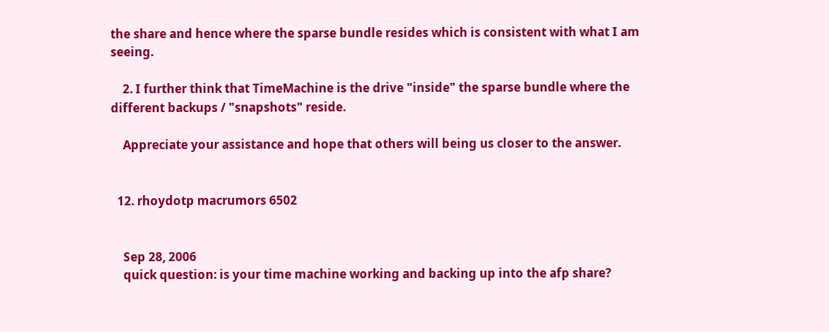the share and hence where the sparse bundle resides which is consistent with what I am seeing.

    2. I further think that TimeMachine is the drive "inside" the sparse bundle where the different backups / "snapshots" reside.

    Appreciate your assistance and hope that others will being us closer to the answer.


  12. rhoydotp macrumors 6502


    Sep 28, 2006
    quick question: is your time machine working and backing up into the afp share?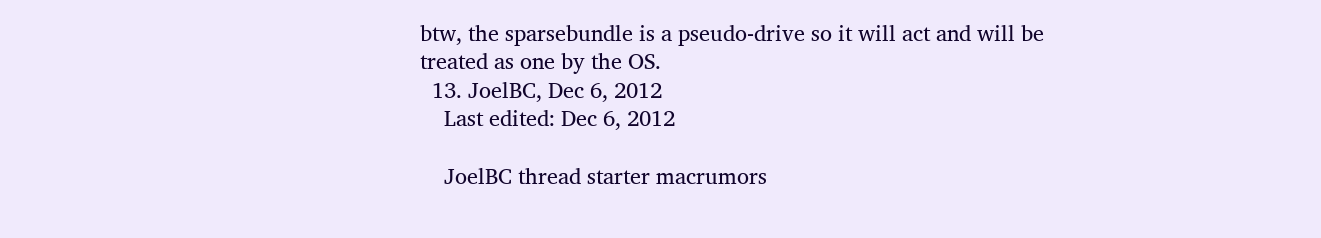btw, the sparsebundle is a pseudo-drive so it will act and will be treated as one by the OS.
  13. JoelBC, Dec 6, 2012
    Last edited: Dec 6, 2012

    JoelBC thread starter macrumors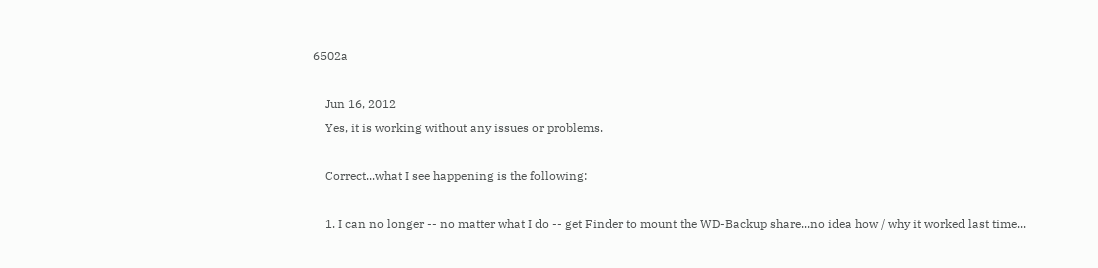6502a

    Jun 16, 2012
    Yes, it is working without any issues or problems.

    Correct...what I see happening is the following:

    1. I can no longer -- no matter what I do -- get Finder to mount the WD-Backup share...no idea how / why it worked last time...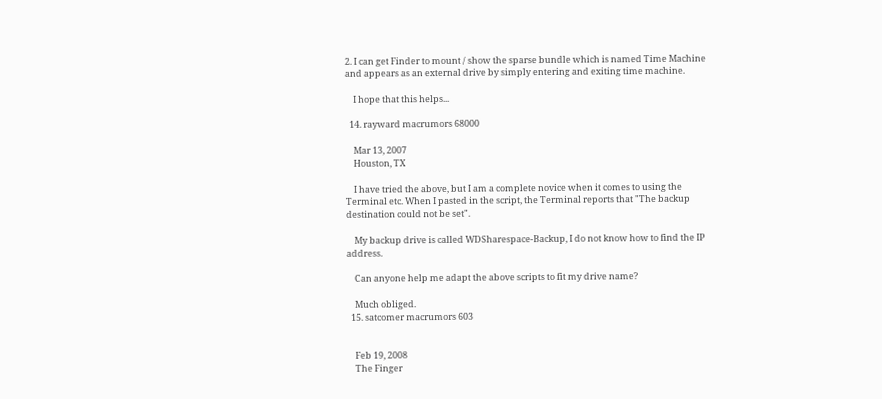2. I can get Finder to mount / show the sparse bundle which is named Time Machine and appears as an external drive by simply entering and exiting time machine.

    I hope that this helps...

  14. rayward macrumors 68000

    Mar 13, 2007
    Houston, TX

    I have tried the above, but I am a complete novice when it comes to using the Terminal etc. When I pasted in the script, the Terminal reports that "The backup destination could not be set".

    My backup drive is called WDSharespace-Backup, I do not know how to find the IP address.

    Can anyone help me adapt the above scripts to fit my drive name?

    Much obliged.
  15. satcomer macrumors 603


    Feb 19, 2008
    The Finger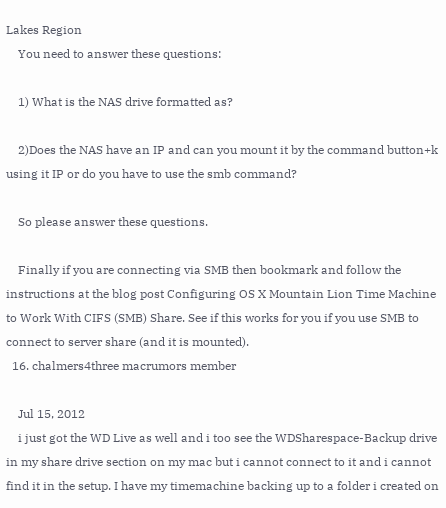Lakes Region
    You need to answer these questions:

    1) What is the NAS drive formatted as?

    2)Does the NAS have an IP and can you mount it by the command button+k using it IP or do you have to use the smb command?

    So please answer these questions.

    Finally if you are connecting via SMB then bookmark and follow the instructions at the blog post Configuring OS X Mountain Lion Time Machine to Work With CIFS (SMB) Share. See if this works for you if you use SMB to connect to server share (and it is mounted).
  16. chalmers4three macrumors member

    Jul 15, 2012
    i just got the WD Live as well and i too see the WDSharespace-Backup drive in my share drive section on my mac but i cannot connect to it and i cannot find it in the setup. I have my timemachine backing up to a folder i created on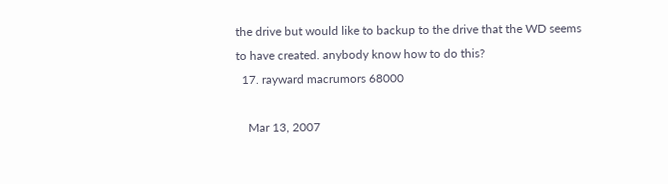the drive but would like to backup to the drive that the WD seems to have created. anybody know how to do this?
  17. rayward macrumors 68000

    Mar 13, 2007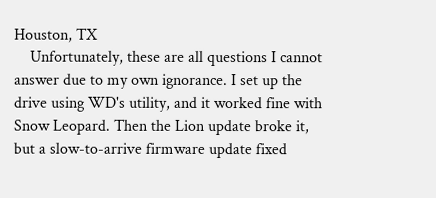Houston, TX
    Unfortunately, these are all questions I cannot answer due to my own ignorance. I set up the drive using WD's utility, and it worked fine with Snow Leopard. Then the Lion update broke it, but a slow-to-arrive firmware update fixed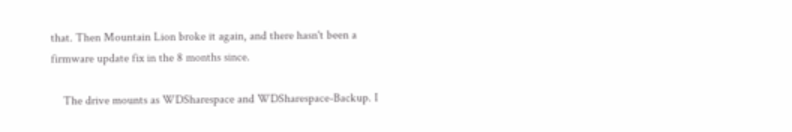that. Then Mountain Lion broke it again, and there hasn't been a firmware update fix in the 8 months since.

    The drive mounts as WDSharespace and WDSharespace-Backup. I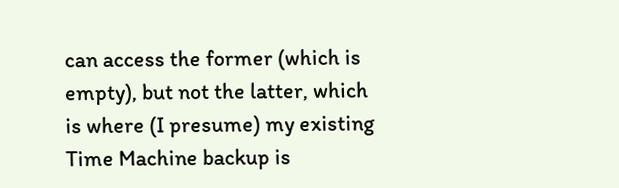can access the former (which is empty), but not the latter, which is where (I presume) my existing Time Machine backup is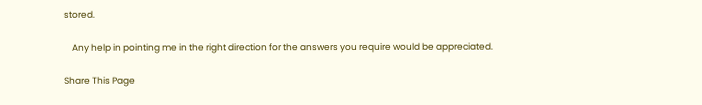stored.

    Any help in pointing me in the right direction for the answers you require would be appreciated.

Share This Page